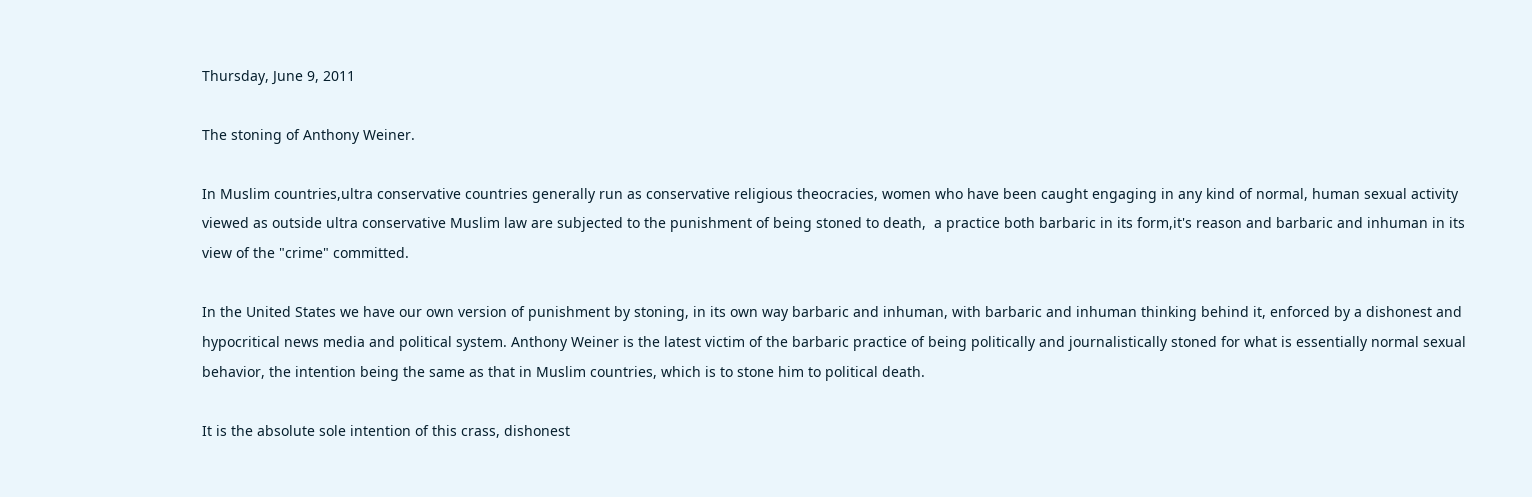Thursday, June 9, 2011

The stoning of Anthony Weiner.

In Muslim countries,ultra conservative countries generally run as conservative religious theocracies, women who have been caught engaging in any kind of normal, human sexual activity viewed as outside ultra conservative Muslim law are subjected to the punishment of being stoned to death,  a practice both barbaric in its form,it's reason and barbaric and inhuman in its view of the "crime" committed.

In the United States we have our own version of punishment by stoning, in its own way barbaric and inhuman, with barbaric and inhuman thinking behind it, enforced by a dishonest and hypocritical news media and political system. Anthony Weiner is the latest victim of the barbaric practice of being politically and journalistically stoned for what is essentially normal sexual behavior, the intention being the same as that in Muslim countries, which is to stone him to political death.

It is the absolute sole intention of this crass, dishonest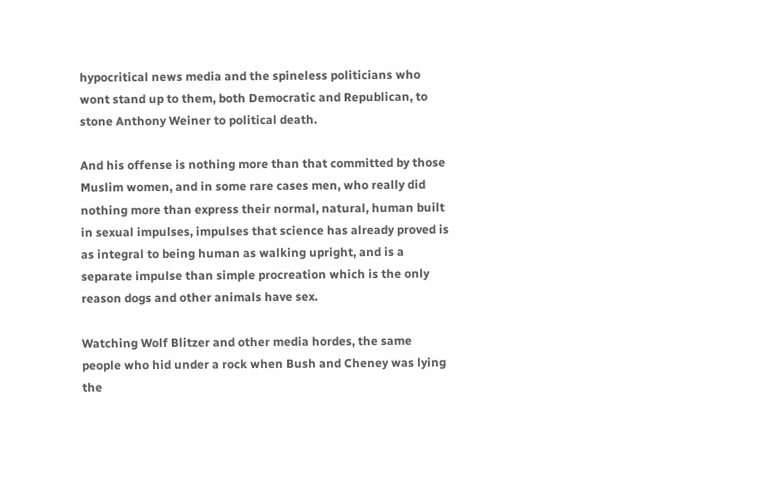hypocritical news media and the spineless politicians who wont stand up to them, both Democratic and Republican, to stone Anthony Weiner to political death.

And his offense is nothing more than that committed by those Muslim women, and in some rare cases men, who really did nothing more than express their normal, natural, human built in sexual impulses, impulses that science has already proved is as integral to being human as walking upright, and is a separate impulse than simple procreation which is the only reason dogs and other animals have sex.

Watching Wolf Blitzer and other media hordes, the same people who hid under a rock when Bush and Cheney was lying the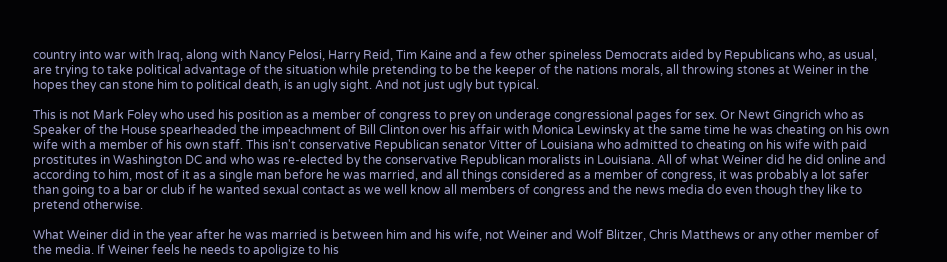country into war with Iraq, along with Nancy Pelosi, Harry Reid, Tim Kaine and a few other spineless Democrats aided by Republicans who, as usual, are trying to take political advantage of the situation while pretending to be the keeper of the nations morals, all throwing stones at Weiner in the hopes they can stone him to political death, is an ugly sight. And not just ugly but typical.

This is not Mark Foley who used his position as a member of congress to prey on underage congressional pages for sex. Or Newt Gingrich who as Speaker of the House spearheaded the impeachment of Bill Clinton over his affair with Monica Lewinsky at the same time he was cheating on his own wife with a member of his own staff. This isn't conservative Republican senator Vitter of Louisiana who admitted to cheating on his wife with paid prostitutes in Washington DC and who was re-elected by the conservative Republican moralists in Louisiana. All of what Weiner did he did online and according to him, most of it as a single man before he was married, and all things considered as a member of congress, it was probably a lot safer than going to a bar or club if he wanted sexual contact as we well know all members of congress and the news media do even though they like to pretend otherwise.

What Weiner did in the year after he was married is between him and his wife, not Weiner and Wolf Blitzer, Chris Matthews or any other member of the media. If Weiner feels he needs to apoligize to his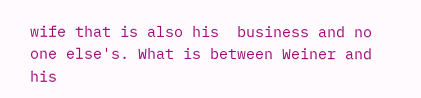wife that is also his  business and no one else's. What is between Weiner and his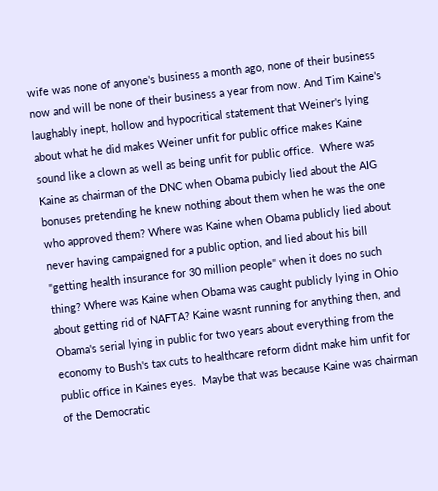wife was none of anyone's business a month ago, none of their business now and will be none of their business a year from now. And Tim Kaine's laughably inept, hollow and hypocritical statement that Weiner's lying about what he did makes Weiner unfit for public office makes Kaine sound like a clown as well as being unfit for public office.  Where was Kaine as chairman of the DNC when Obama pubicly lied about the AIG bonuses pretending he knew nothing about them when he was the one who approved them? Where was Kaine when Obama publicly lied about never having campaigned for a public option, and lied about his bill "getting health insurance for 30 million people" when it does no such thing? Where was Kaine when Obama was caught publicly lying in Ohio about getting rid of NAFTA? Kaine wasnt running for anything then, and Obama's serial lying in public for two years about everything from the economy to Bush's tax cuts to healthcare reform didnt make him unfit for public office in Kaines eyes.  Maybe that was because Kaine was chairman of the Democratic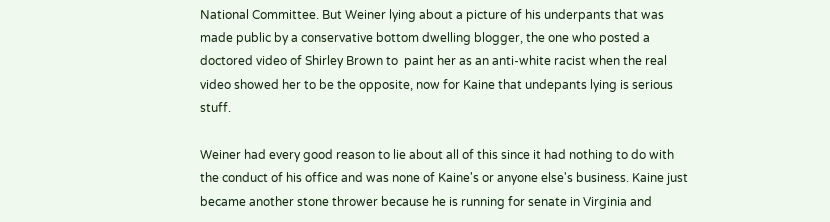National Committee. But Weiner lying about a picture of his underpants that was made public by a conservative bottom dwelling blogger, the one who posted a doctored video of Shirley Brown to  paint her as an anti-white racist when the real video showed her to be the opposite, now for Kaine that undepants lying is serious stuff.

Weiner had every good reason to lie about all of this since it had nothing to do with the conduct of his office and was none of Kaine's or anyone else's business. Kaine just became another stone thrower because he is running for senate in Virginia and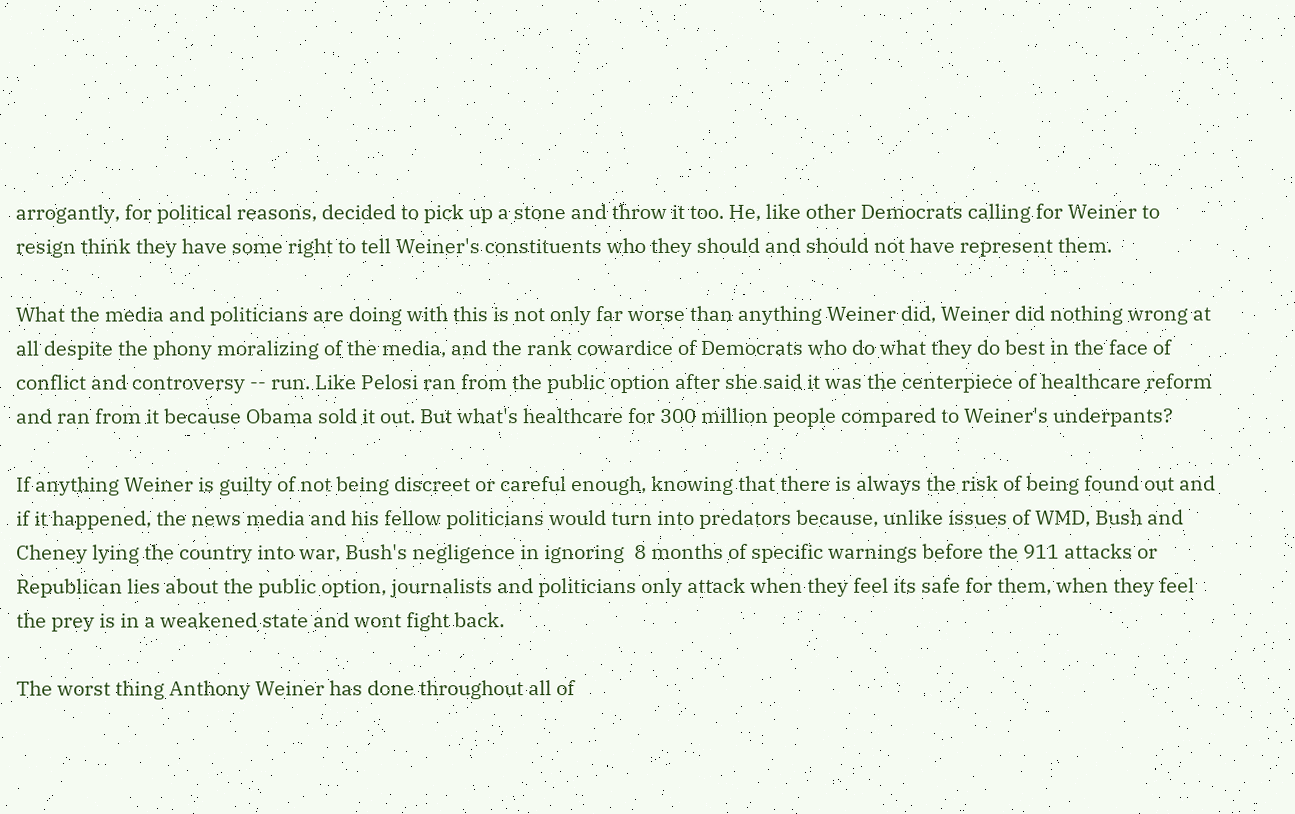arrogantly, for political reasons, decided to pick up a stone and throw it too. He, like other Democrats calling for Weiner to resign think they have some right to tell Weiner's constituents who they should and should not have represent them.

What the media and politicians are doing with this is not only far worse than anything Weiner did, Weiner did nothing wrong at all despite the phony moralizing of the media, and the rank cowardice of Democrats who do what they do best in the face of conflict and controversy -- run. Like Pelosi ran from the public option after she said it was the centerpiece of healthcare reform and ran from it because Obama sold it out. But what's healthcare for 300 million people compared to Weiner's underpants?

If anything Weiner is guilty of not being discreet or careful enough, knowing that there is always the risk of being found out and if it happened, the news media and his fellow politicians would turn into predators because, unlike issues of WMD, Bush and Cheney lying the country into war, Bush's negligence in ignoring  8 months of specific warnings before the 911 attacks or Republican lies about the public option, journalists and politicians only attack when they feel its safe for them, when they feel the prey is in a weakened state and wont fight back.

The worst thing Anthony Weiner has done throughout all of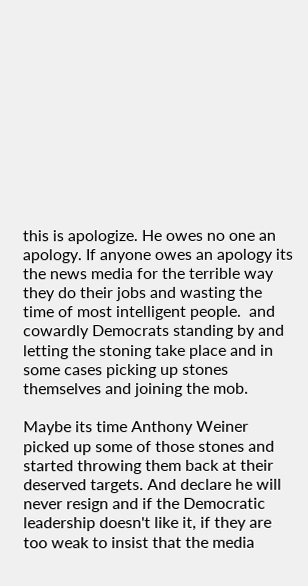this is apologize. He owes no one an apology. If anyone owes an apology its the news media for the terrible way they do their jobs and wasting the time of most intelligent people.  and cowardly Democrats standing by and letting the stoning take place and in some cases picking up stones themselves and joining the mob.

Maybe its time Anthony Weiner picked up some of those stones and started throwing them back at their deserved targets. And declare he will never resign and if the Democratic leadership doesn't like it, if they are too weak to insist that the media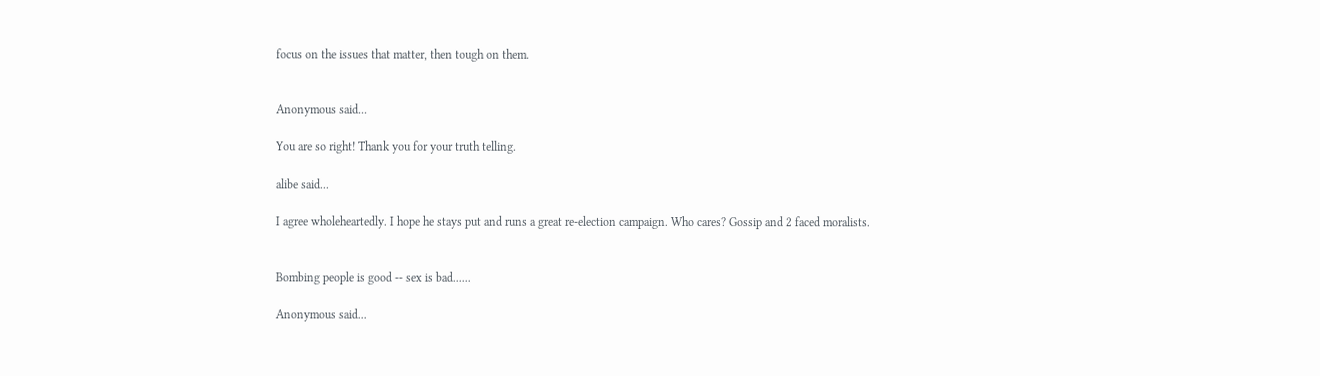focus on the issues that matter, then tough on them.


Anonymous said...

You are so right! Thank you for your truth telling.

alibe said...

I agree wholeheartedly. I hope he stays put and runs a great re-election campaign. Who cares? Gossip and 2 faced moralists.


Bombing people is good -- sex is bad......

Anonymous said...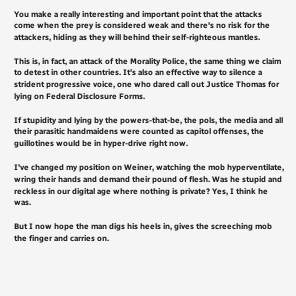You make a really interesting and important point that the attacks come when the prey is considered weak and there's no risk for the attackers, hiding as they will behind their self-righteous mantles.

This is, in fact, an attack of the Morality Police, the same thing we claim to detest in other countries. It's also an effective way to silence a strident progressive voice, one who dared call out Justice Thomas for lying on Federal Disclosure Forms.

If stupidity and lying by the powers-that-be, the pols, the media and all their parasitic handmaidens were counted as capitol offenses, the guillotines would be in hyper-drive right now.

I've changed my position on Weiner, watching the mob hyperventilate, wring their hands and demand their pound of flesh. Was he stupid and reckless in our digital age where nothing is private? Yes, I think he was.

But I now hope the man digs his heels in, gives the screeching mob the finger and carries on.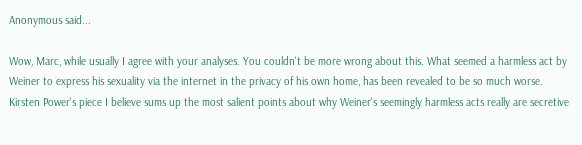Anonymous said...

Wow, Marc, while usually I agree with your analyses. You couldn't be more wrong about this. What seemed a harmless act by Weiner to express his sexuality via the internet in the privacy of his own home, has been revealed to be so much worse. Kirsten Power's piece I believe sums up the most salient points about why Weiner's seemingly harmless acts really are secretive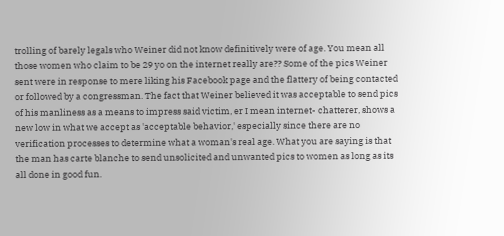trolling of barely legals who Weiner did not know definitively were of age. You mean all those women who claim to be 29 yo on the internet really are?? Some of the pics Weiner sent were in response to mere liking his Facebook page and the flattery of being contacted or followed by a congressman. The fact that Weiner believed it was acceptable to send pics of his manliness as a means to impress said victim, er I mean internet- chatterer, shows a new low in what we accept as 'acceptable behavior,' especially since there are no verification processes to determine what a woman's real age. What you are saying is that the man has carte blanche to send unsolicited and unwanted pics to women as long as its all done in good fun.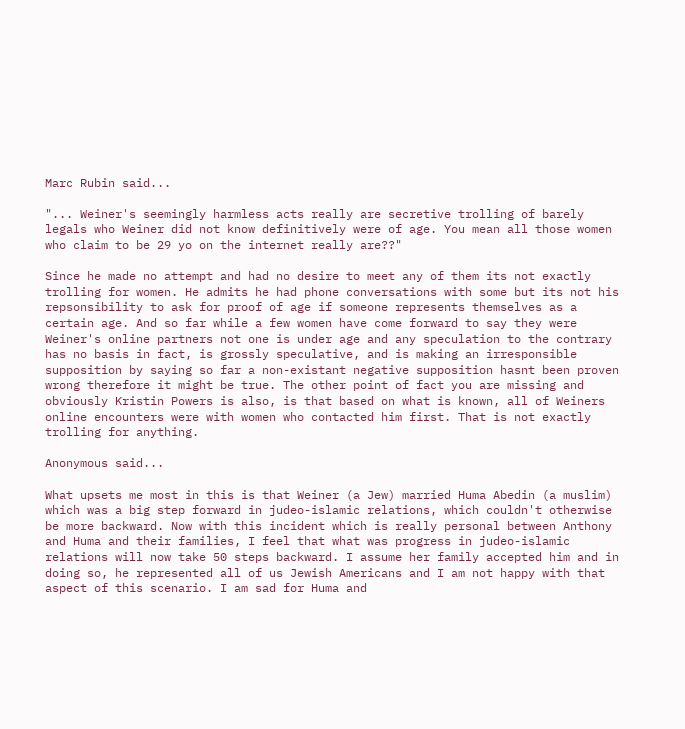Marc Rubin said...

"... Weiner's seemingly harmless acts really are secretive trolling of barely legals who Weiner did not know definitively were of age. You mean all those women who claim to be 29 yo on the internet really are??"

Since he made no attempt and had no desire to meet any of them its not exactly trolling for women. He admits he had phone conversations with some but its not his repsonsibility to ask for proof of age if someone represents themselves as a certain age. And so far while a few women have come forward to say they were Weiner's online partners not one is under age and any speculation to the contrary has no basis in fact, is grossly speculative, and is making an irresponsible supposition by saying so far a non-existant negative supposition hasnt been proven wrong therefore it might be true. The other point of fact you are missing and obviously Kristin Powers is also, is that based on what is known, all of Weiners online encounters were with women who contacted him first. That is not exactly trolling for anything.

Anonymous said...

What upsets me most in this is that Weiner (a Jew) married Huma Abedin (a muslim) which was a big step forward in judeo-islamic relations, which couldn't otherwise be more backward. Now with this incident which is really personal between Anthony and Huma and their families, I feel that what was progress in judeo-islamic relations will now take 50 steps backward. I assume her family accepted him and in doing so, he represented all of us Jewish Americans and I am not happy with that aspect of this scenario. I am sad for Huma and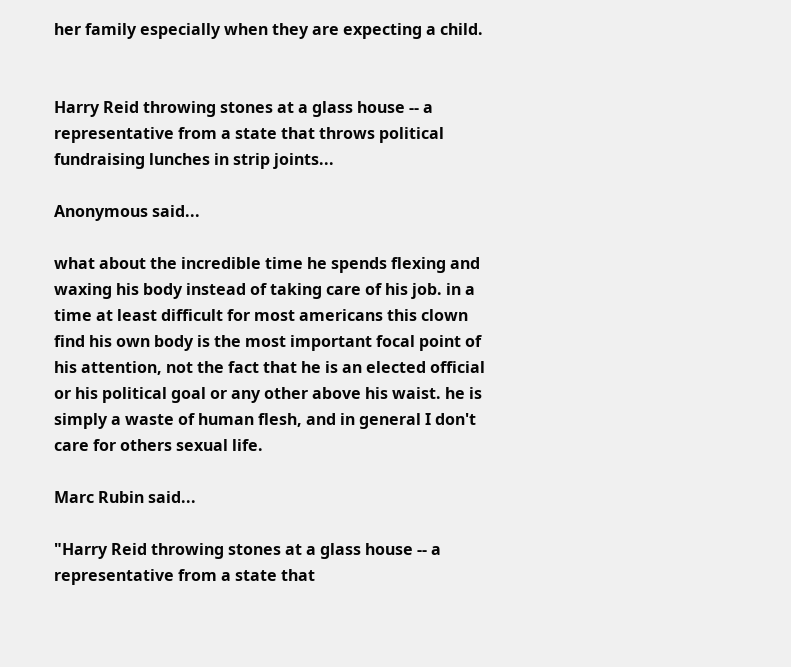her family especially when they are expecting a child.


Harry Reid throwing stones at a glass house -- a representative from a state that throws political fundraising lunches in strip joints...

Anonymous said...

what about the incredible time he spends flexing and waxing his body instead of taking care of his job. in a time at least difficult for most americans this clown find his own body is the most important focal point of his attention, not the fact that he is an elected official or his political goal or any other above his waist. he is simply a waste of human flesh, and in general I don't care for others sexual life.

Marc Rubin said...

"Harry Reid throwing stones at a glass house -- a representative from a state that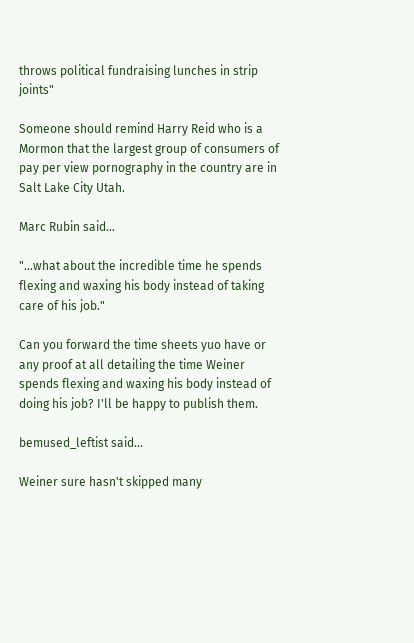throws political fundraising lunches in strip joints"

Someone should remind Harry Reid who is a Mormon that the largest group of consumers of pay per view pornography in the country are in Salt Lake City Utah.

Marc Rubin said...

"...what about the incredible time he spends flexing and waxing his body instead of taking care of his job."

Can you forward the time sheets yuo have or any proof at all detailing the time Weiner spends flexing and waxing his body instead of doing his job? I'll be happy to publish them.

bemused_leftist said...

Weiner sure hasn't skipped many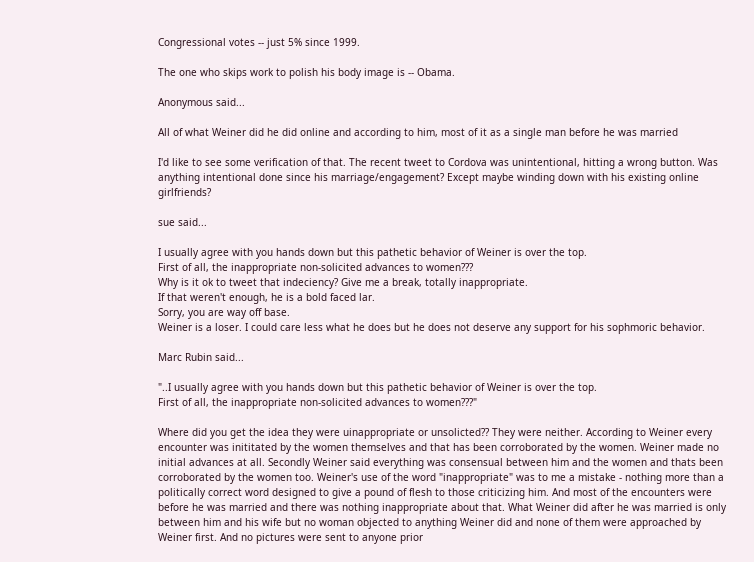Congressional votes -- just 5% since 1999.

The one who skips work to polish his body image is -- Obama.

Anonymous said...

All of what Weiner did he did online and according to him, most of it as a single man before he was married

I'd like to see some verification of that. The recent tweet to Cordova was unintentional, hitting a wrong button. Was anything intentional done since his marriage/engagement? Except maybe winding down with his existing online girlfriends?

sue said...

I usually agree with you hands down but this pathetic behavior of Weiner is over the top.
First of all, the inappropriate non-solicited advances to women???
Why is it ok to tweet that indeciency? Give me a break, totally inappropriate.
If that weren't enough, he is a bold faced lar.
Sorry, you are way off base.
Weiner is a loser. I could care less what he does but he does not deserve any support for his sophmoric behavior.

Marc Rubin said...

"..I usually agree with you hands down but this pathetic behavior of Weiner is over the top.
First of all, the inappropriate non-solicited advances to women???"

Where did you get the idea they were uinappropriate or unsolicted?? They were neither. According to Weiner every encounter was inititated by the women themselves and that has been corroborated by the women. Weiner made no initial advances at all. Secondly Weiner said everything was consensual between him and the women and thats been corroborated by the women too. Weiner's use of the word "inappropriate" was to me a mistake - nothing more than a politically correct word designed to give a pound of flesh to those criticizing him. And most of the encounters were before he was married and there was nothing inappropriate about that. What Weiner did after he was married is only between him and his wife but no woman objected to anything Weiner did and none of them were approached by Weiner first. And no pictures were sent to anyone prior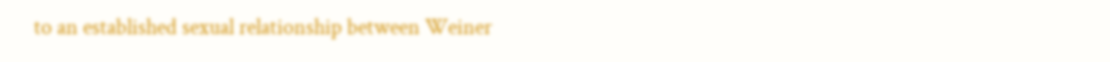to an established sexual relationship between Weiner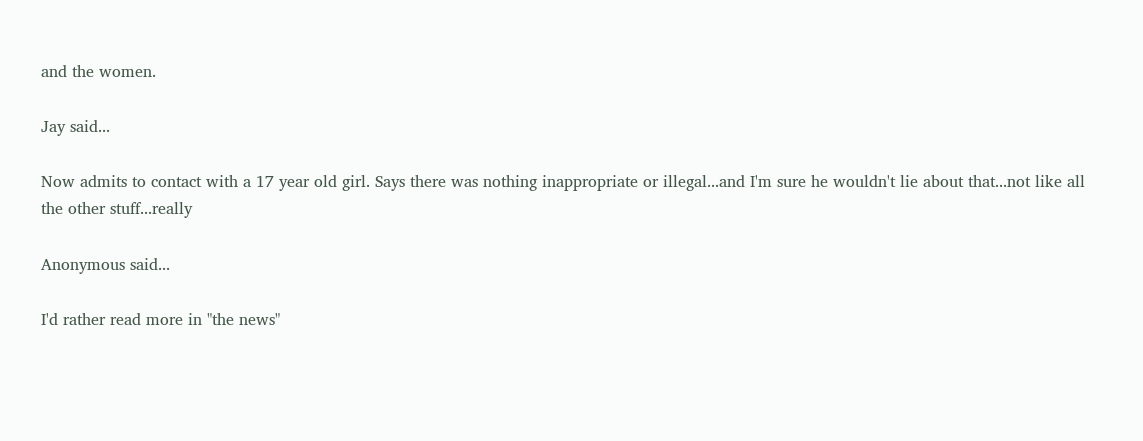and the women.

Jay said...

Now admits to contact with a 17 year old girl. Says there was nothing inappropriate or illegal...and I'm sure he wouldn't lie about that...not like all the other stuff...really

Anonymous said...

I'd rather read more in "the news"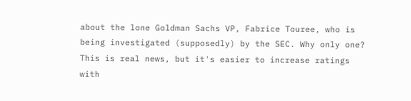about the lone Goldman Sachs VP, Fabrice Touree, who is being investigated (supposedly) by the SEC. Why only one? This is real news, but it's easier to increase ratings with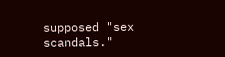supposed "sex scandals."